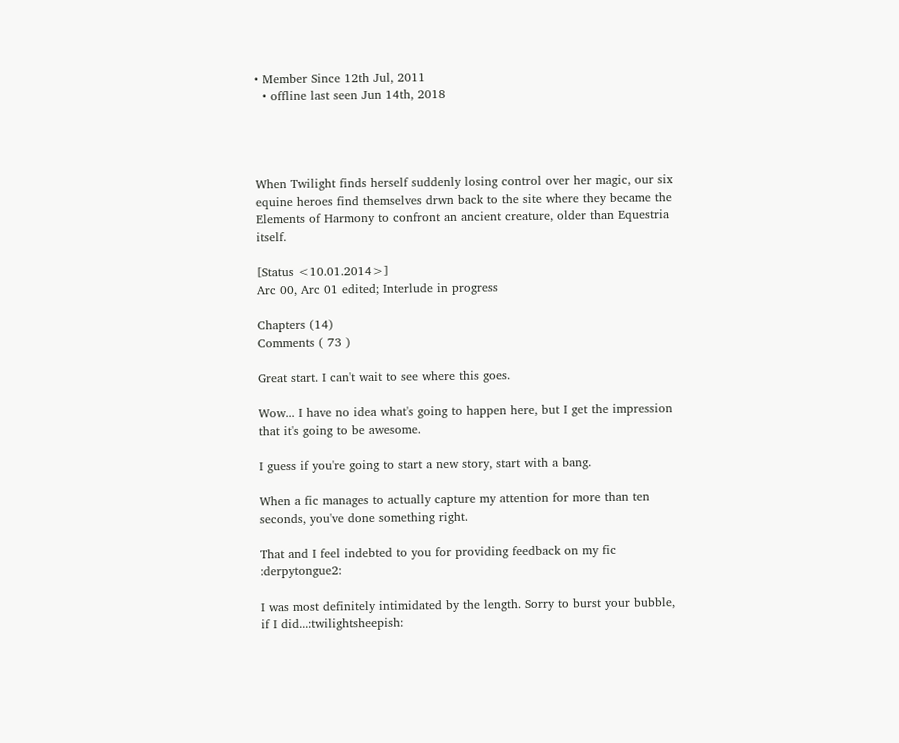• Member Since 12th Jul, 2011
  • offline last seen Jun 14th, 2018




When Twilight finds herself suddenly losing control over her magic, our six equine heroes find themselves drwn back to the site where they became the Elements of Harmony to confront an ancient creature, older than Equestria itself.

[Status <10.01.2014>]
Arc 00, Arc 01 edited; Interlude in progress

Chapters (14)
Comments ( 73 )

Great start. I can't wait to see where this goes.

Wow... I have no idea what's going to happen here, but I get the impression that it's going to be awesome.

I guess if you're going to start a new story, start with a bang.

When a fic manages to actually capture my attention for more than ten seconds, you've done something right.

That and I feel indebted to you for providing feedback on my fic :derpytongue2:

I was most definitely intimidated by the length. Sorry to burst your bubble, if I did...:twilightsheepish: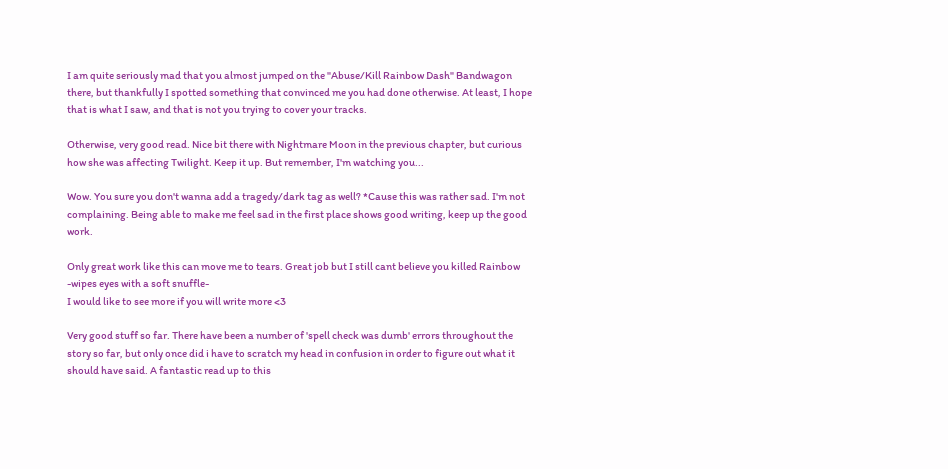I am quite seriously mad that you almost jumped on the "Abuse/Kill Rainbow Dash" Bandwagon there, but thankfully I spotted something that convinced me you had done otherwise. At least, I hope that is what I saw, and that is not you trying to cover your tracks.

Otherwise, very good read. Nice bit there with Nightmare Moon in the previous chapter, but curious how she was affecting Twilight. Keep it up. But remember, I'm watching you...

Wow. You sure you don't wanna add a tragedy/dark tag as well? *Cause this was rather sad. I'm not complaining. Being able to make me feel sad in the first place shows good writing, keep up the good work.

Only great work like this can move me to tears. Great job but I still cant believe you killed Rainbow -wipes eyes with a soft snuffle-
I would like to see more if you will write more <3

Very good stuff so far. There have been a number of 'spell check was dumb' errors throughout the story so far, but only once did i have to scratch my head in confusion in order to figure out what it should have said. A fantastic read up to this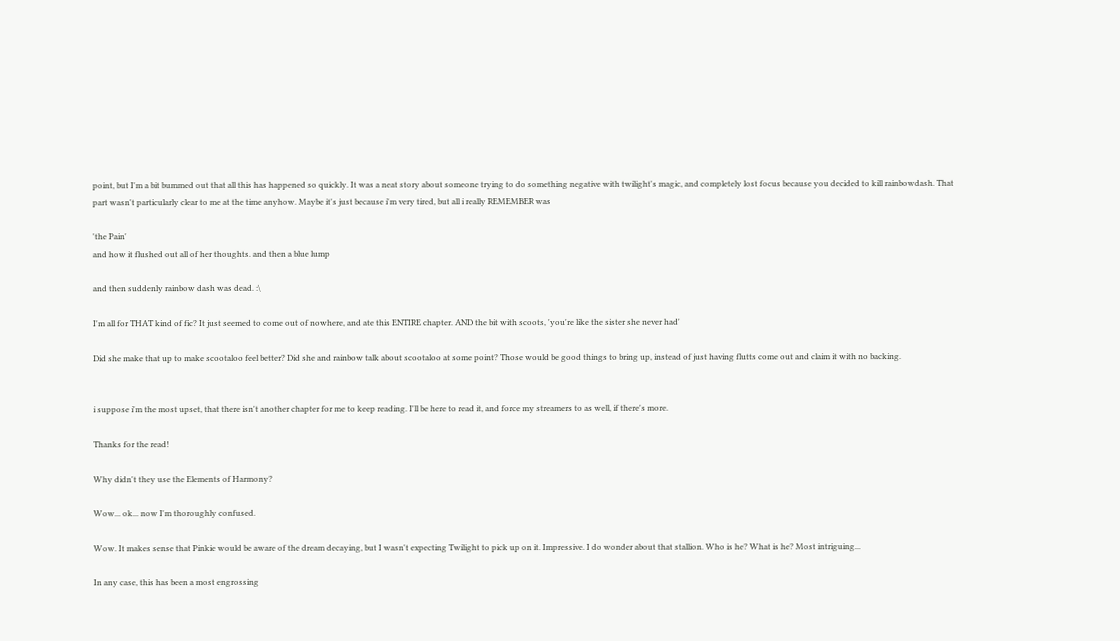point, but I'm a bit bummed out that all this has happened so quickly. It was a neat story about someone trying to do something negative with twilight's magic, and completely lost focus because you decided to kill rainbowdash. That part wasn't particularly clear to me at the time anyhow. Maybe it's just because i'm very tired, but all i really REMEMBER was

'the Pain'
and how it flushed out all of her thoughts. and then a blue lump

and then suddenly rainbow dash was dead. :\

I'm all for THAT kind of fic? It just seemed to come out of nowhere, and ate this ENTIRE chapter. AND the bit with scoots, 'you're like the sister she never had'

Did she make that up to make scootaloo feel better? Did she and rainbow talk about scootaloo at some point? Those would be good things to bring up, instead of just having flutts come out and claim it with no backing.


i suppose i'm the most upset, that there isn't another chapter for me to keep reading. I'll be here to read it, and force my streamers to as well, if there's more.

Thanks for the read!

Why didn't they use the Elements of Harmony?

Wow... ok... now I'm thoroughly confused.

Wow. It makes sense that Pinkie would be aware of the dream decaying, but I wasn't expecting Twilight to pick up on it. Impressive. I do wonder about that stallion. Who is he? What is he? Most intriguing...

In any case, this has been a most engrossing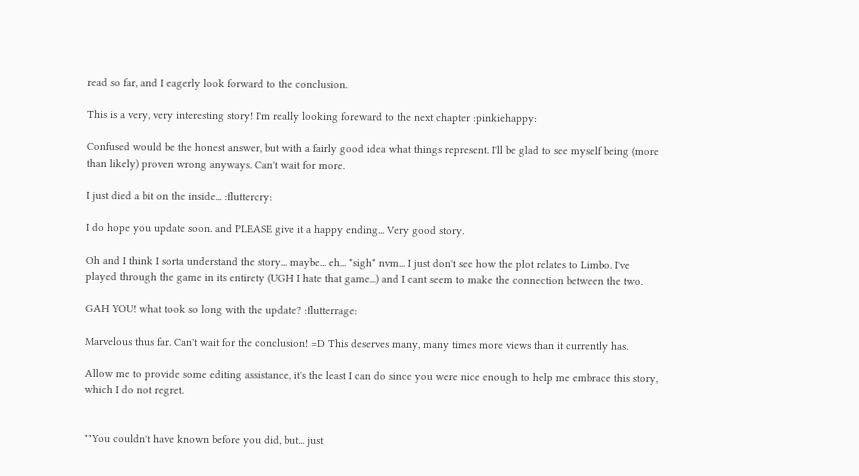read so far, and I eagerly look forward to the conclusion.

This is a very, very interesting story! I'm really looking foreward to the next chapter :pinkiehappy:

Confused would be the honest answer, but with a fairly good idea what things represent. I'll be glad to see myself being (more than likely) proven wrong anyways. Can't wait for more.

I just died a bit on the inside... :fluttercry:

I do hope you update soon. and PLEASE give it a happy ending... Very good story.

Oh and I think I sorta understand the story... maybe... eh... *sigh* nvm... I just don't see how the plot relates to Limbo. I've played through the game in its entirety (UGH I hate that game...) and I cant seem to make the connection between the two.

GAH YOU! what took so long with the update? :flutterrage:

Marvelous thus far. Can't wait for the conclusion! =D This deserves many, many times more views than it currently has.

Allow me to provide some editing assistance, it's the least I can do since you were nice enough to help me embrace this story, which I do not regret.


""You couldn't have known before you did, but... just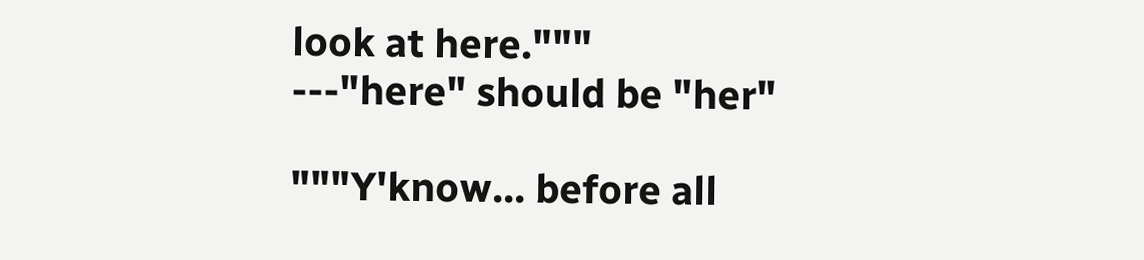look at here."""
---"here" should be "her"

"""Y'know... before all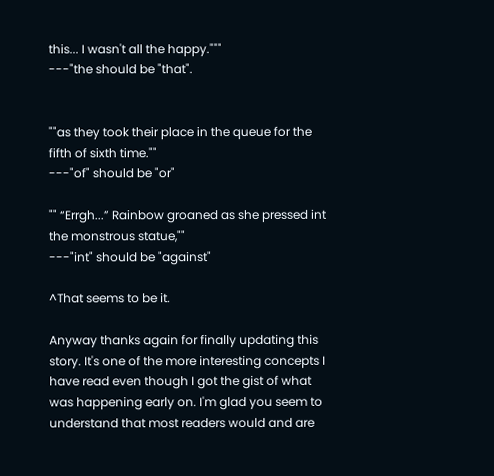this... I wasn't all the happy."""
---"the should be "that".


""as they took their place in the queue for the fifth of sixth time.""
---"of" should be "or"

"" “Errgh...” Rainbow groaned as she pressed int the monstrous statue,""
---"int" should be "against"

^That seems to be it.

Anyway thanks again for finally updating this story. It's one of the more interesting concepts I have read even though I got the gist of what was happening early on. I'm glad you seem to understand that most readers would and are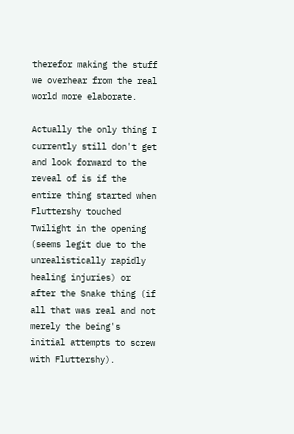therefor making the stuff we overhear from the real world more elaborate.

Actually the only thing I currently still don't get and look forward to the reveal of is if the entire thing started when Fluttershy touched Twilight in the opening (seems legit due to the unrealistically rapidly healing injuries) or after the Snake thing (if all that was real and not merely the being's initial attempts to screw with Fluttershy).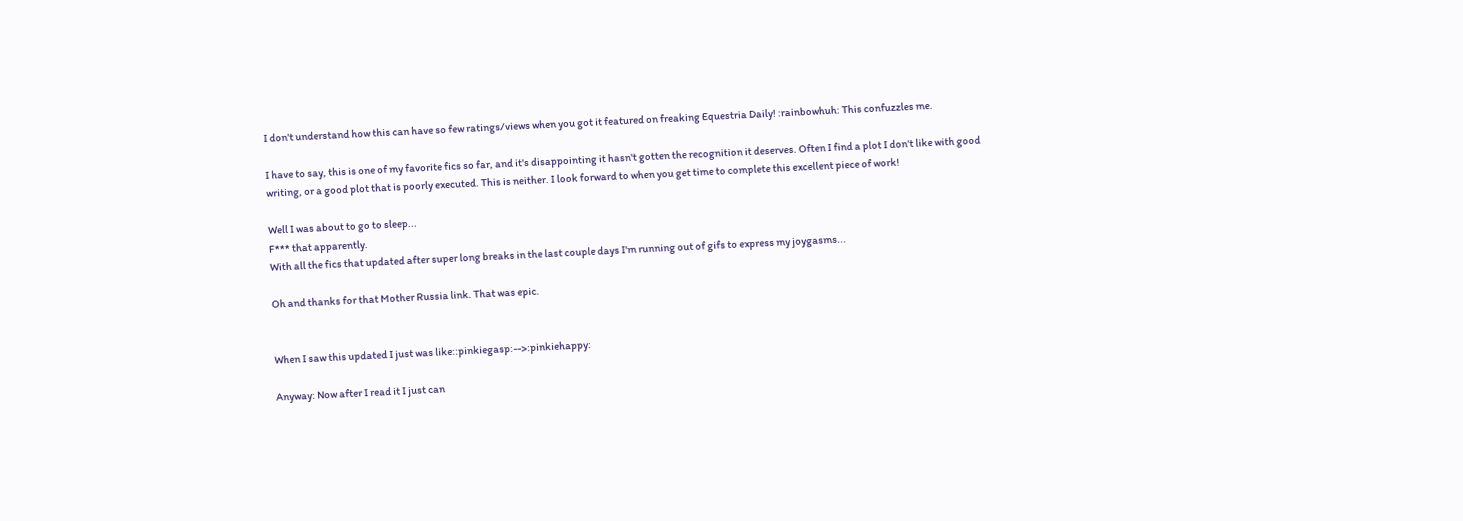I don't understand how this can have so few ratings/views when you got it featured on freaking Equestria Daily! :rainbowhuh: This confuzzles me.

I have to say, this is one of my favorite fics so far, and it's disappointing it hasn't gotten the recognition it deserves. Often I find a plot I don't like with good writing, or a good plot that is poorly executed. This is neither. I look forward to when you get time to complete this excellent piece of work!

Well I was about to go to sleep...
F*** that apparently.
With all the fics that updated after super long breaks in the last couple days I'm running out of gifs to express my joygasms...

Oh and thanks for that Mother Russia link. That was epic.


When I saw this updated I just was like::pinkiegasp:-->:pinkiehappy:

Anyway: Now after I read it I just can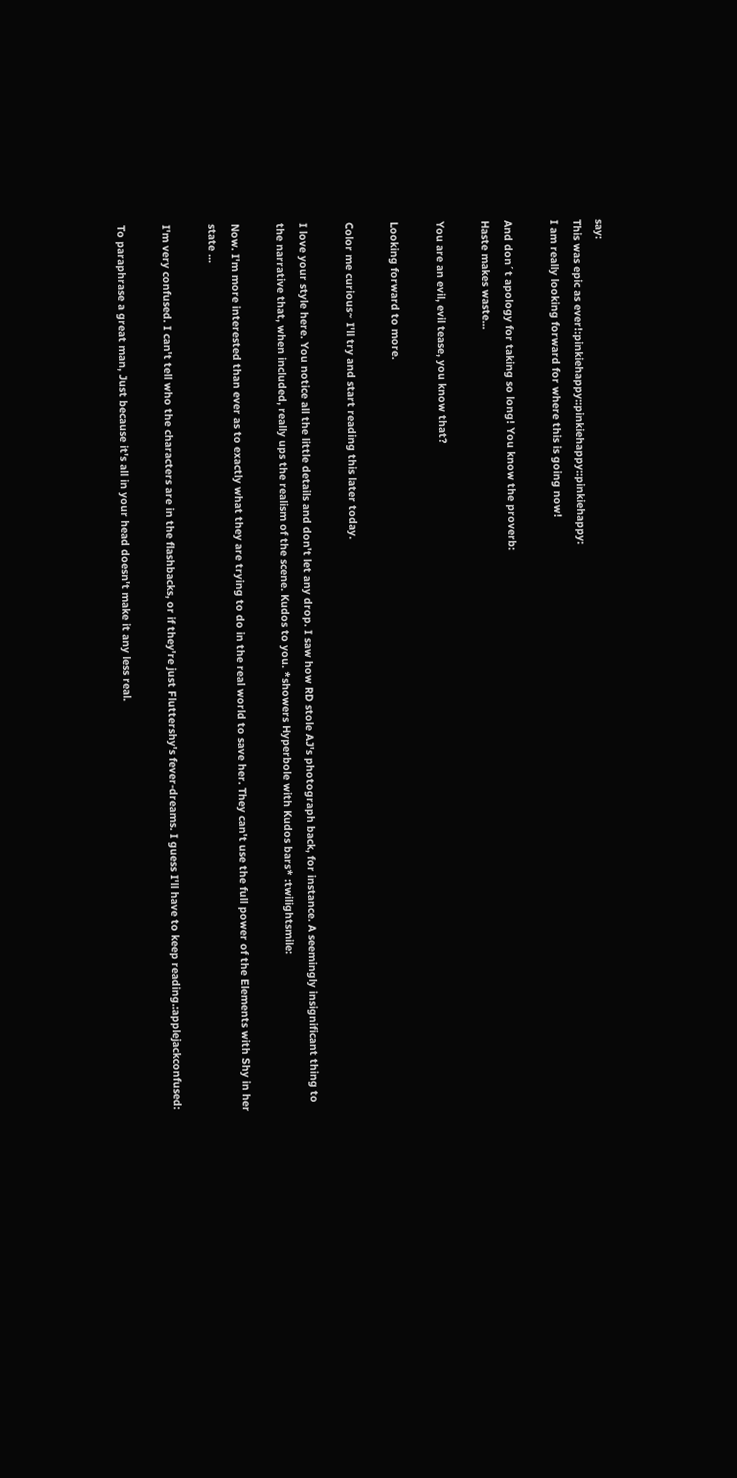say:
This was epic as ever!:pinkiehappy::pinkiehappy::pinkiehappy:
I am really looking forward for where this is going now!

And don´t apology for taking so long! You know the proverb:
Haste makes waste...

You are an evil, evil tease, you know that?

Looking forward to more.

Color me curious~ I'll try and start reading this later today.

I love your style here. You notice all the little details and don't let any drop. I saw how RD stole AJ's photograph back, for instance. A seemingly insignificant thing to the narrative that, when included, really ups the realism of the scene. Kudos to you. *showers Hyperbole with Kudos bars* :twilightsmile:

Now. I'm more interested than ever as to exactly what they are trying to do in the real world to save her. They can't use the full power of the Elements with Shy in her state ...

I'm very confused. I can't tell who the characters are in the flashbacks, or if they're just Fluttershy's fever-dreams. I guess I'll have to keep reading.:applejackconfused:

To paraphrase a great man, Just because it's all in your head doesn't make it any less real.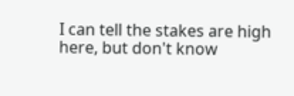I can tell the stakes are high here, but don't know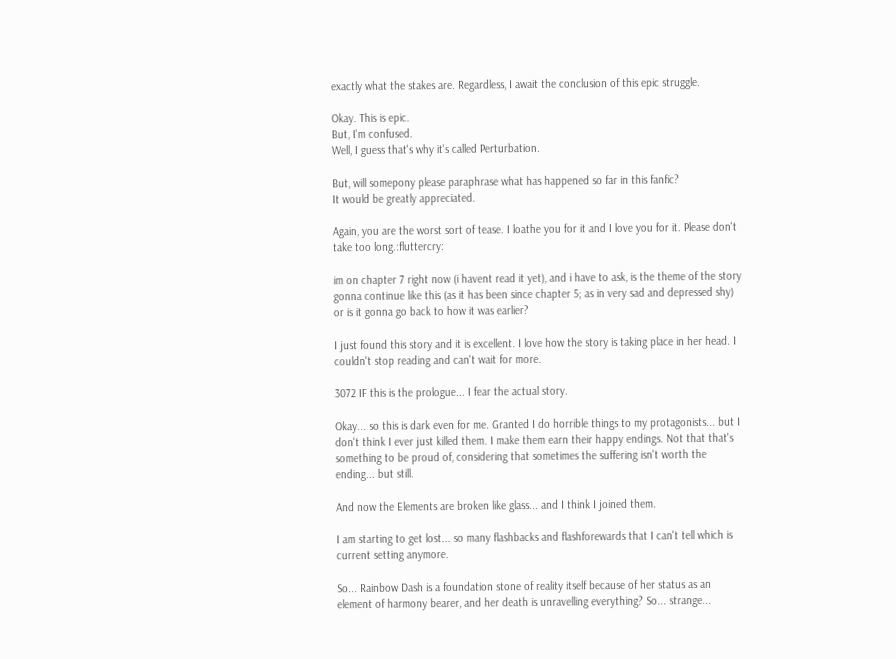exactly what the stakes are. Regardless, I await the conclusion of this epic struggle.

Okay. This is epic.
But, I'm confused.
Well, I guess that's why it's called Perturbation.

But, will somepony please paraphrase what has happened so far in this fanfic?
It would be greatly appreciated.

Again, you are the worst sort of tease. I loathe you for it and I love you for it. Please don't take too long.:fluttercry:

im on chapter 7 right now (i havent read it yet), and i have to ask, is the theme of the story gonna continue like this (as it has been since chapter 5; as in very sad and depressed shy) or is it gonna go back to how it was earlier?

I just found this story and it is excellent. I love how the story is taking place in her head. I couldn't stop reading and can't wait for more.

3072 IF this is the prologue... I fear the actual story.

Okay... so this is dark even for me. Granted I do horrible things to my protagonists... but I don't think I ever just killed them. I make them earn their happy endings. Not that that's something to be proud of, considering that sometimes the suffering isn't worth the ending... but still.

And now the Elements are broken like glass... and I think I joined them.

I am starting to get lost... so many flashbacks and flashforewards that I can't tell which is current setting anymore.

So... Rainbow Dash is a foundation stone of reality itself because of her status as an element of harmony bearer, and her death is unravelling everything? So... strange...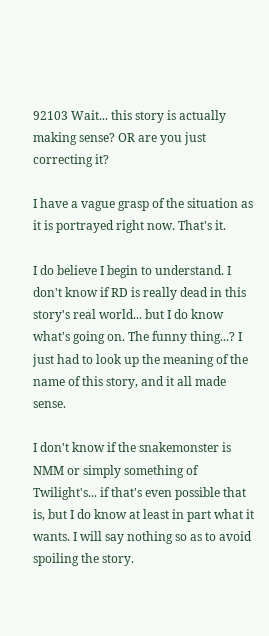92103 Wait... this story is actually making sense? OR are you just correcting it?

I have a vague grasp of the situation as it is portrayed right now. That's it.

I do believe I begin to understand. I don't know if RD is really dead in this story's real world... but I do know what's going on. The funny thing...? I just had to look up the meaning of the name of this story, and it all made sense.

I don't know if the snakemonster is NMM or simply something of Twilight's... if that's even possible that is, but I do know at least in part what it wants. I will say nothing so as to avoid spoiling the story.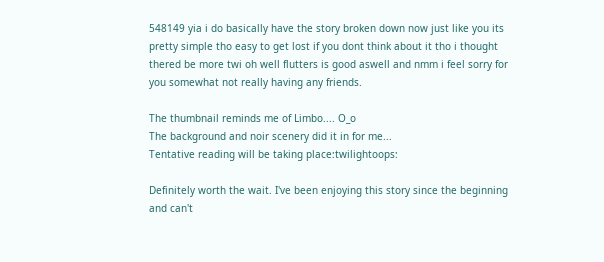548149 yia i do basically have the story broken down now just like you its pretty simple tho easy to get lost if you dont think about it tho i thought thered be more twi oh well flutters is good aswell and nmm i feel sorry for you somewhat not really having any friends.

The thumbnail reminds me of Limbo.... O_o
The background and noir scenery did it in for me...
Tentative reading will be taking place:twilightoops:

Definitely worth the wait. I've been enjoying this story since the beginning and can't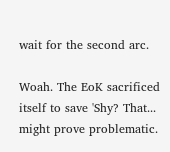wait for the second arc.

Woah. The EoK sacrificed itself to save 'Shy? That... might prove problematic.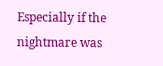Especially if the nightmare was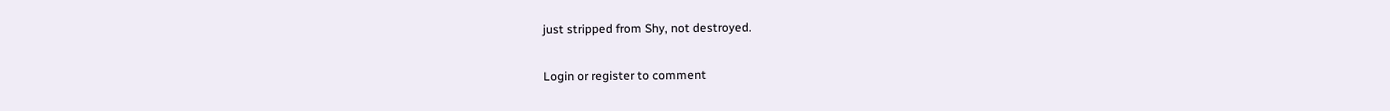just stripped from Shy, not destroyed.

Login or register to comment